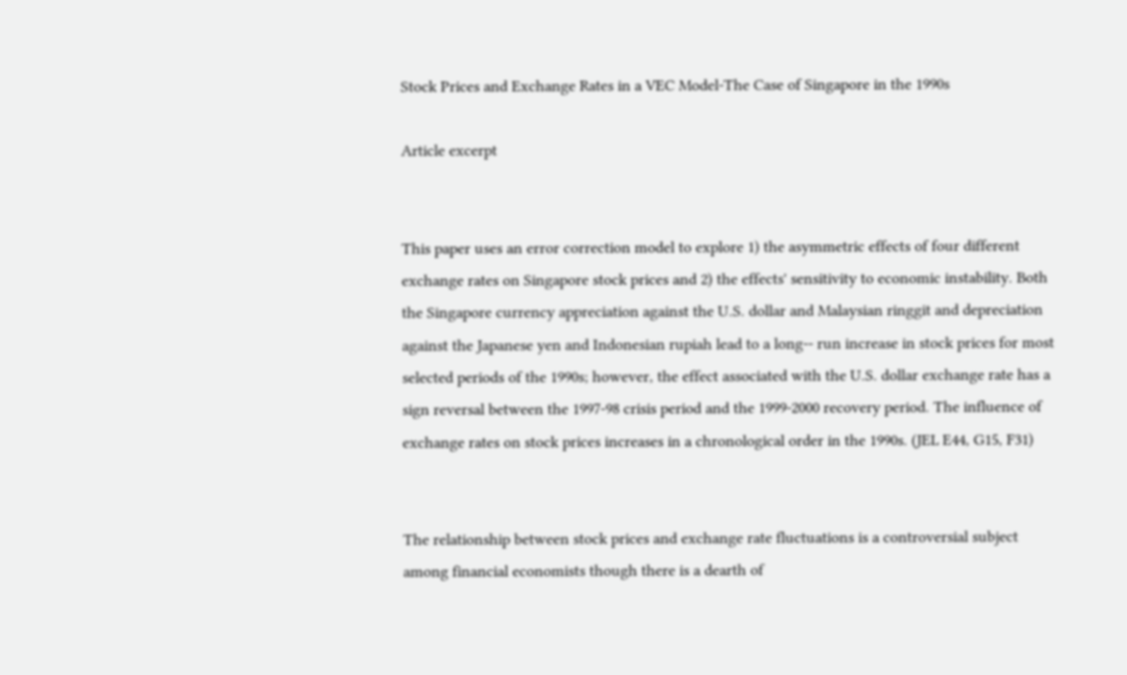Stock Prices and Exchange Rates in a VEC Model-The Case of Singapore in the 1990s

Article excerpt


This paper uses an error correction model to explore 1) the asymmetric effects of four different exchange rates on Singapore stock prices and 2) the effects' sensitivity to economic instability. Both the Singapore currency appreciation against the U.S. dollar and Malaysian ringgit and depreciation against the Japanese yen and Indonesian rupiah lead to a long-- run increase in stock prices for most selected periods of the 1990s; however, the effect associated with the U.S. dollar exchange rate has a sign reversal between the 1997-98 crisis period and the 1999-2000 recovery period. The influence of exchange rates on stock prices increases in a chronological order in the 1990s. (JEL E44, G15, F31)


The relationship between stock prices and exchange rate fluctuations is a controversial subject among financial economists though there is a dearth of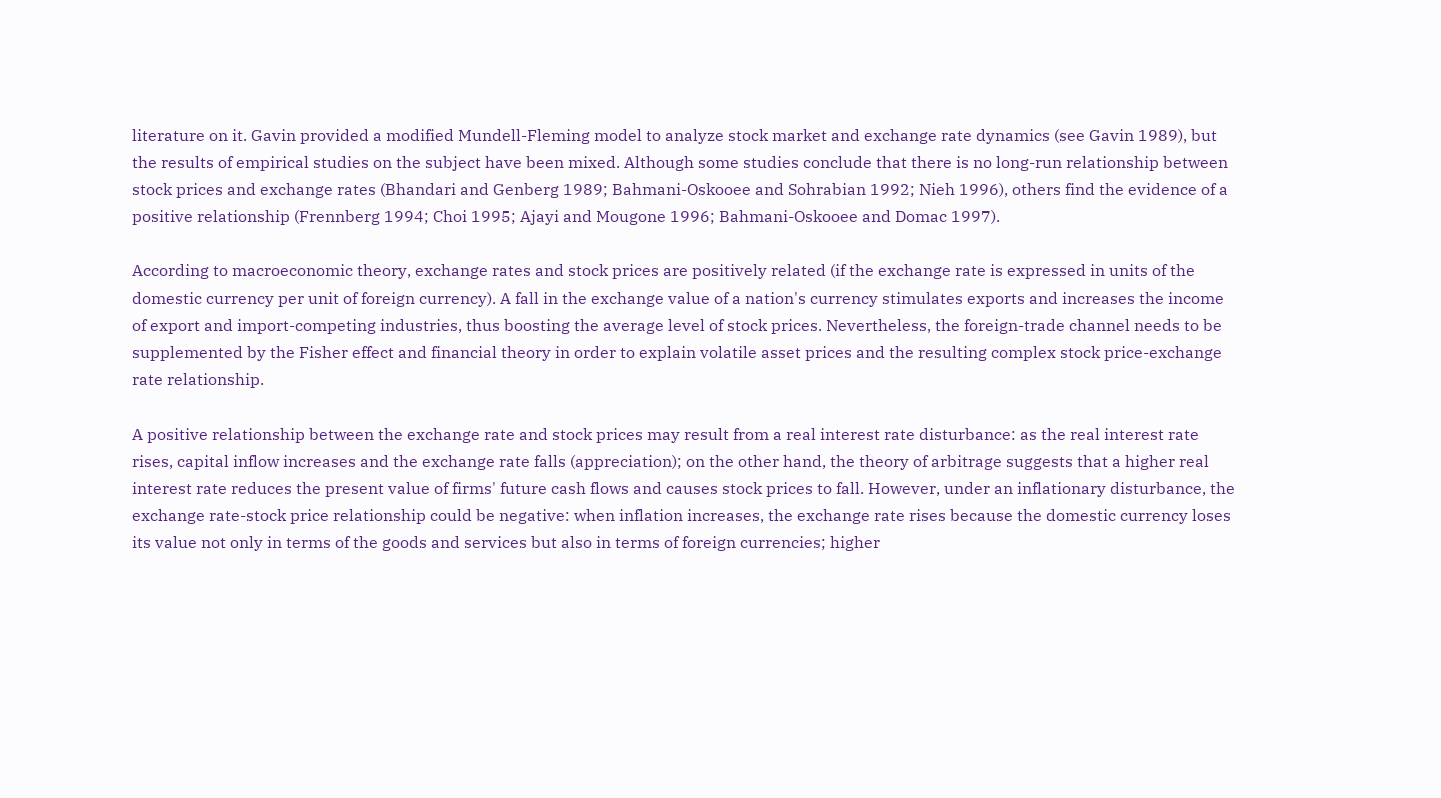literature on it. Gavin provided a modified Mundell-Fleming model to analyze stock market and exchange rate dynamics (see Gavin 1989), but the results of empirical studies on the subject have been mixed. Although some studies conclude that there is no long-run relationship between stock prices and exchange rates (Bhandari and Genberg 1989; Bahmani-Oskooee and Sohrabian 1992; Nieh 1996), others find the evidence of a positive relationship (Frennberg 1994; Choi 1995; Ajayi and Mougone 1996; Bahmani-Oskooee and Domac 1997).

According to macroeconomic theory, exchange rates and stock prices are positively related (if the exchange rate is expressed in units of the domestic currency per unit of foreign currency). A fall in the exchange value of a nation's currency stimulates exports and increases the income of export and import-competing industries, thus boosting the average level of stock prices. Nevertheless, the foreign-trade channel needs to be supplemented by the Fisher effect and financial theory in order to explain volatile asset prices and the resulting complex stock price-exchange rate relationship.

A positive relationship between the exchange rate and stock prices may result from a real interest rate disturbance: as the real interest rate rises, capital inflow increases and the exchange rate falls (appreciation); on the other hand, the theory of arbitrage suggests that a higher real interest rate reduces the present value of firms' future cash flows and causes stock prices to fall. However, under an inflationary disturbance, the exchange rate-stock price relationship could be negative: when inflation increases, the exchange rate rises because the domestic currency loses its value not only in terms of the goods and services but also in terms of foreign currencies; higher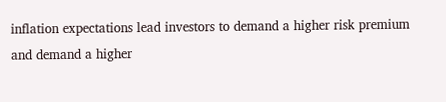inflation expectations lead investors to demand a higher risk premium and demand a higher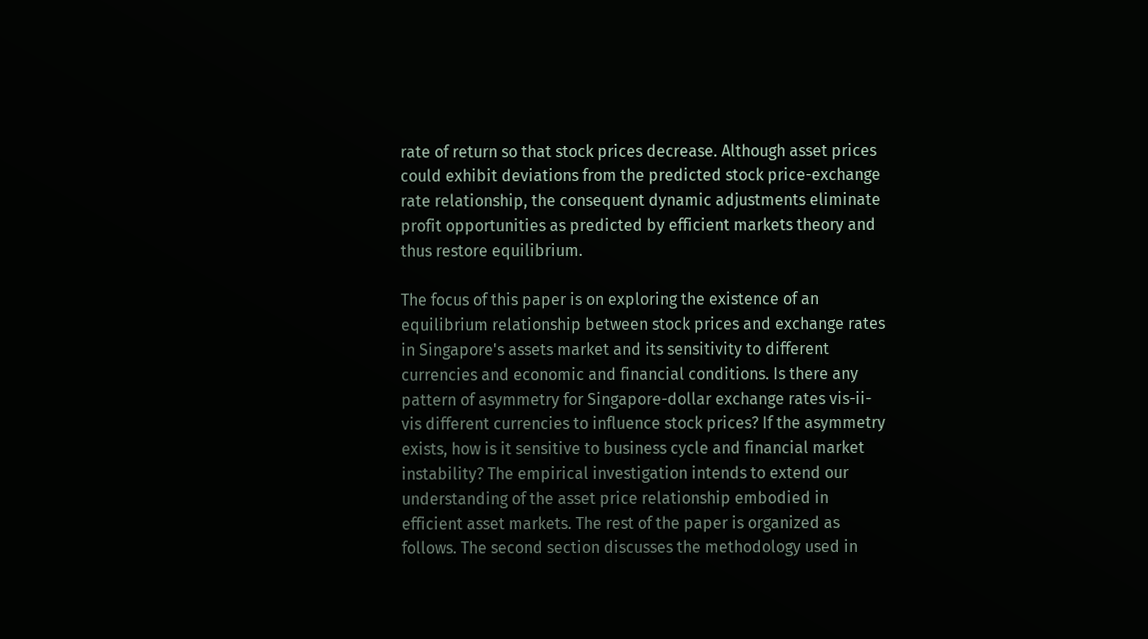rate of return so that stock prices decrease. Although asset prices could exhibit deviations from the predicted stock price-exchange rate relationship, the consequent dynamic adjustments eliminate profit opportunities as predicted by efficient markets theory and thus restore equilibrium.

The focus of this paper is on exploring the existence of an equilibrium relationship between stock prices and exchange rates in Singapore's assets market and its sensitivity to different currencies and economic and financial conditions. Is there any pattern of asymmetry for Singapore-dollar exchange rates vis-ii-vis different currencies to influence stock prices? If the asymmetry exists, how is it sensitive to business cycle and financial market instability? The empirical investigation intends to extend our understanding of the asset price relationship embodied in efficient asset markets. The rest of the paper is organized as follows. The second section discusses the methodology used in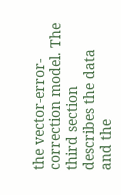the vector-error-correction model. The third section describes the data and the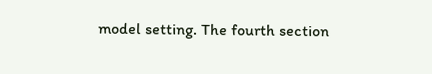model setting. The fourth section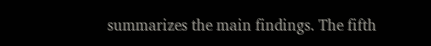summarizes the main findings. The fifth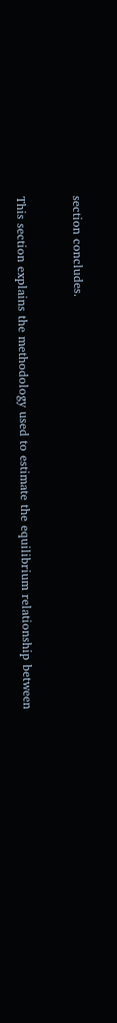section concludes.


This section explains the methodology used to estimate the equilibrium relationship between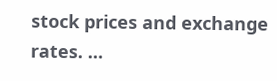stock prices and exchange rates. …